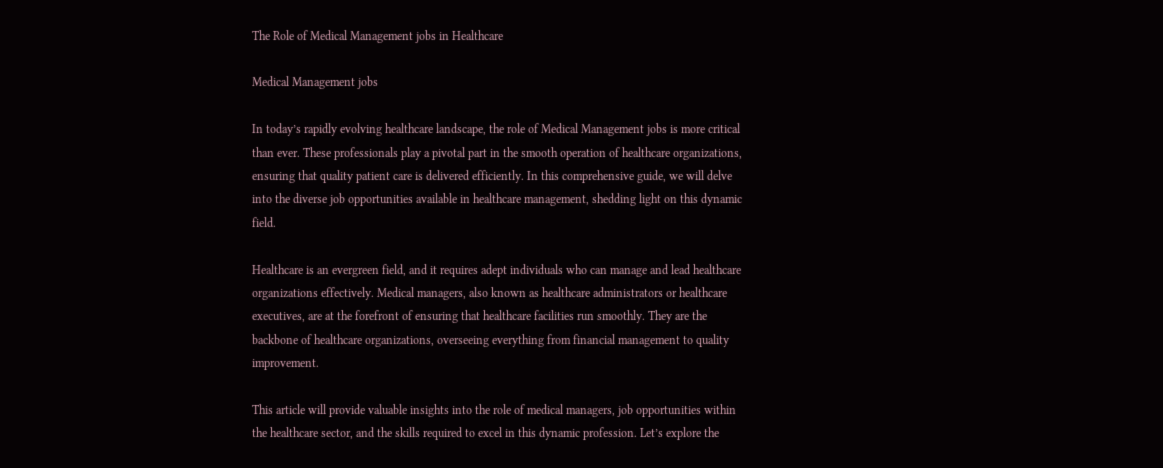The Role of Medical Management jobs in Healthcare

Medical Management jobs

In today’s rapidly evolving healthcare landscape, the role of Medical Management jobs is more critical than ever. These professionals play a pivotal part in the smooth operation of healthcare organizations, ensuring that quality patient care is delivered efficiently. In this comprehensive guide, we will delve into the diverse job opportunities available in healthcare management, shedding light on this dynamic field.

Healthcare is an evergreen field, and it requires adept individuals who can manage and lead healthcare organizations effectively. Medical managers, also known as healthcare administrators or healthcare executives, are at the forefront of ensuring that healthcare facilities run smoothly. They are the backbone of healthcare organizations, overseeing everything from financial management to quality improvement.

This article will provide valuable insights into the role of medical managers, job opportunities within the healthcare sector, and the skills required to excel in this dynamic profession. Let’s explore the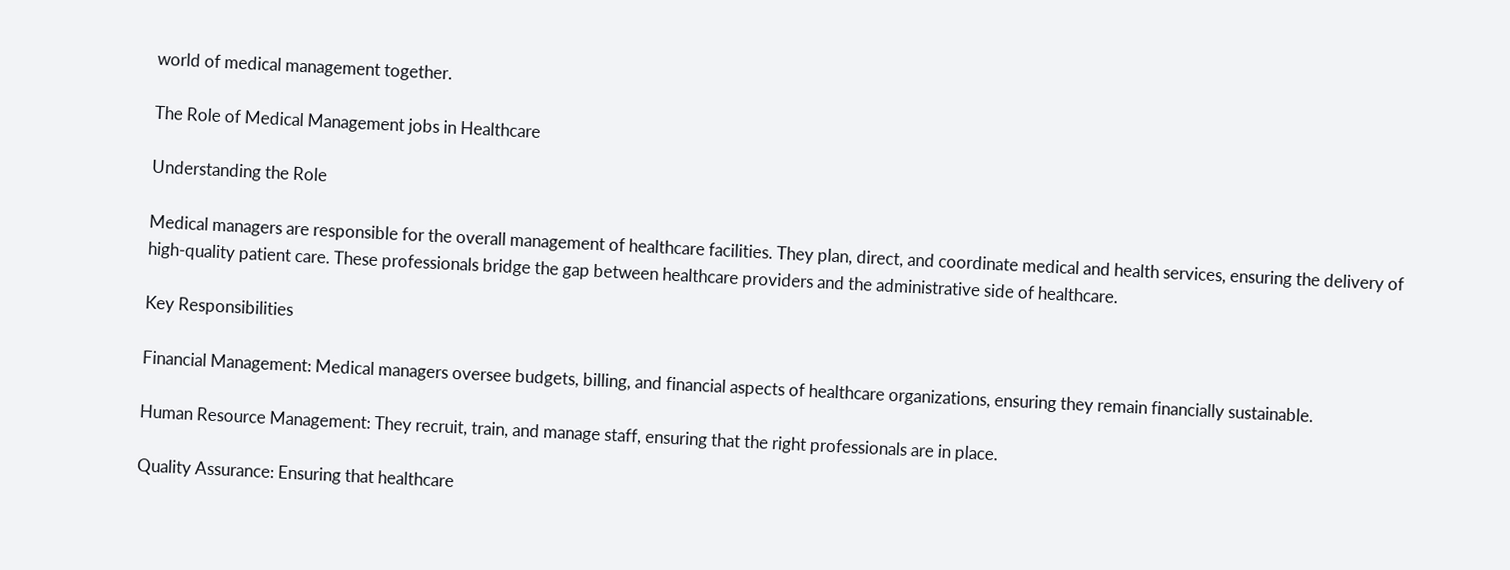world of medical management together.

The Role of Medical Management jobs in Healthcare

Understanding the Role

Medical managers are responsible for the overall management of healthcare facilities. They plan, direct, and coordinate medical and health services, ensuring the delivery of high-quality patient care. These professionals bridge the gap between healthcare providers and the administrative side of healthcare.

Key Responsibilities

Financial Management: Medical managers oversee budgets, billing, and financial aspects of healthcare organizations, ensuring they remain financially sustainable.

Human Resource Management: They recruit, train, and manage staff, ensuring that the right professionals are in place.

Quality Assurance: Ensuring that healthcare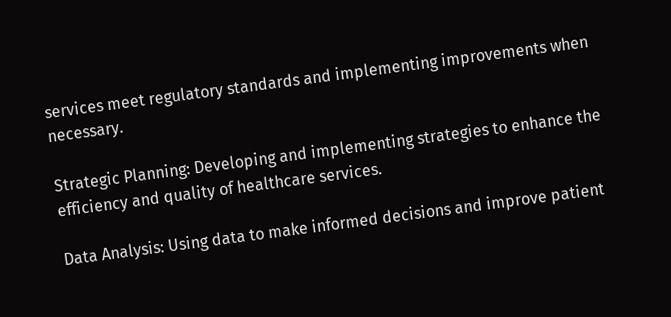services meet regulatory standards and implementing improvements when necessary.

Strategic Planning: Developing and implementing strategies to enhance the efficiency and quality of healthcare services.

Data Analysis: Using data to make informed decisions and improve patient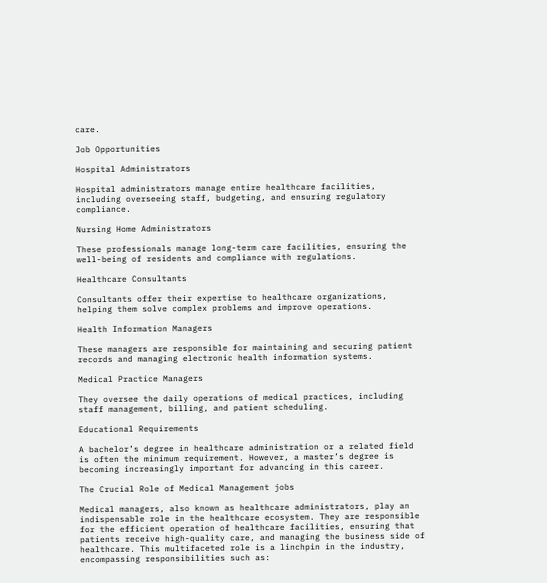care.

Job Opportunities

Hospital Administrators

Hospital administrators manage entire healthcare facilities, including overseeing staff, budgeting, and ensuring regulatory compliance.

Nursing Home Administrators

These professionals manage long-term care facilities, ensuring the well-being of residents and compliance with regulations.

Healthcare Consultants

Consultants offer their expertise to healthcare organizations, helping them solve complex problems and improve operations.

Health Information Managers

These managers are responsible for maintaining and securing patient records and managing electronic health information systems.

Medical Practice Managers

They oversee the daily operations of medical practices, including staff management, billing, and patient scheduling.

Educational Requirements

A bachelor’s degree in healthcare administration or a related field is often the minimum requirement. However, a master’s degree is becoming increasingly important for advancing in this career.

The Crucial Role of Medical Management jobs

Medical managers, also known as healthcare administrators, play an indispensable role in the healthcare ecosystem. They are responsible for the efficient operation of healthcare facilities, ensuring that patients receive high-quality care, and managing the business side of healthcare. This multifaceted role is a linchpin in the industry, encompassing responsibilities such as: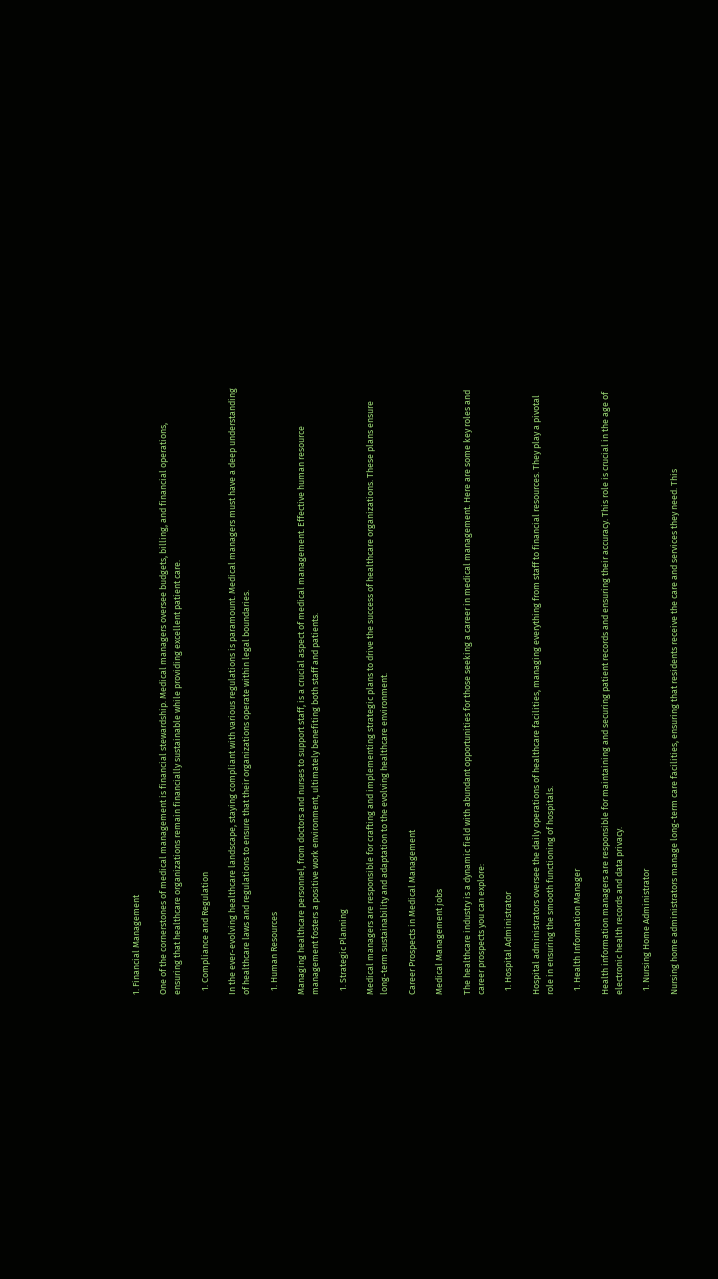1. Financial Management

One of the cornerstones of medical management is financial stewardship. Medical managers oversee budgets, billing, and financial operations, ensuring that healthcare organizations remain financially sustainable while providing excellent patient care.

  1. Compliance and Regulation

In the ever-evolving healthcare landscape, staying compliant with various regulations is paramount. Medical managers must have a deep understanding of healthcare laws and regulations to ensure that their organizations operate within legal boundaries.

  1. Human Resources

Managing healthcare personnel, from doctors and nurses to support staff, is a crucial aspect of medical management. Effective human resource management fosters a positive work environment, ultimately benefiting both staff and patients.

  1. Strategic Planning

Medical managers are responsible for crafting and implementing strategic plans to drive the success of healthcare organizations. These plans ensure long-term sustainability and adaptation to the evolving healthcare environment.

Career Prospects in Medical Management

Medical Management jobs

The healthcare industry is a dynamic field with abundant opportunities for those seeking a career in medical management. Here are some key roles and career prospects you can explore:

  1. Hospital Administrator

Hospital administrators oversee the daily operations of healthcare facilities, managing everything from staff to financial resources. They play a pivotal role in ensuring the smooth functioning of hospitals.

  1. Health Information Manager

Health information managers are responsible for maintaining and securing patient records and ensuring their accuracy. This role is crucial in the age of electronic health records and data privacy.

  1. Nursing Home Administrator

Nursing home administrators manage long-term care facilities, ensuring that residents receive the care and services they need. This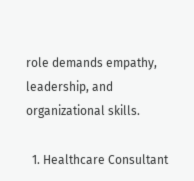role demands empathy, leadership, and organizational skills.

  1. Healthcare Consultant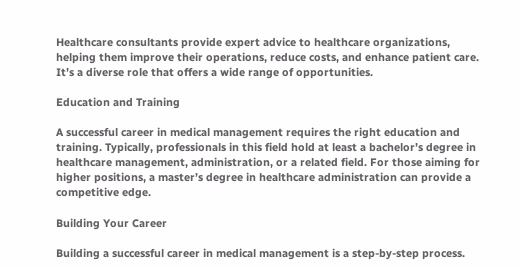Healthcare consultants provide expert advice to healthcare organizations, helping them improve their operations, reduce costs, and enhance patient care. It’s a diverse role that offers a wide range of opportunities.

Education and Training

A successful career in medical management requires the right education and training. Typically, professionals in this field hold at least a bachelor’s degree in healthcare management, administration, or a related field. For those aiming for higher positions, a master’s degree in healthcare administration can provide a competitive edge.

Building Your Career

Building a successful career in medical management is a step-by-step process.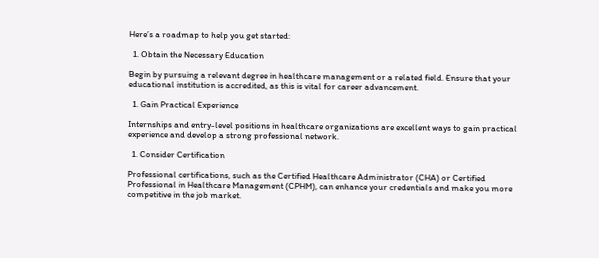Here’s a roadmap to help you get started:

  1. Obtain the Necessary Education

Begin by pursuing a relevant degree in healthcare management or a related field. Ensure that your educational institution is accredited, as this is vital for career advancement.

  1. Gain Practical Experience

Internships and entry-level positions in healthcare organizations are excellent ways to gain practical experience and develop a strong professional network.

  1. Consider Certification

Professional certifications, such as the Certified Healthcare Administrator (CHA) or Certified Professional in Healthcare Management (CPHM), can enhance your credentials and make you more competitive in the job market.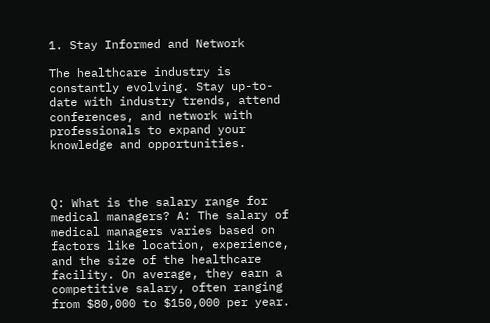1. Stay Informed and Network

The healthcare industry is constantly evolving. Stay up-to-date with industry trends, attend conferences, and network with professionals to expand your knowledge and opportunities.



Q: What is the salary range for medical managers? A: The salary of medical managers varies based on factors like location, experience, and the size of the healthcare facility. On average, they earn a competitive salary, often ranging from $80,000 to $150,000 per year.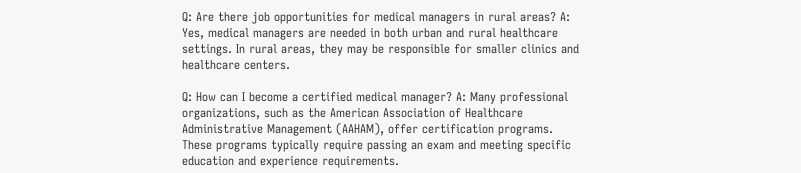Q: Are there job opportunities for medical managers in rural areas? A: Yes, medical managers are needed in both urban and rural healthcare settings. In rural areas, they may be responsible for smaller clinics and healthcare centers.

Q: How can I become a certified medical manager? A: Many professional organizations, such as the American Association of Healthcare Administrative Management (AAHAM), offer certification programs. These programs typically require passing an exam and meeting specific education and experience requirements.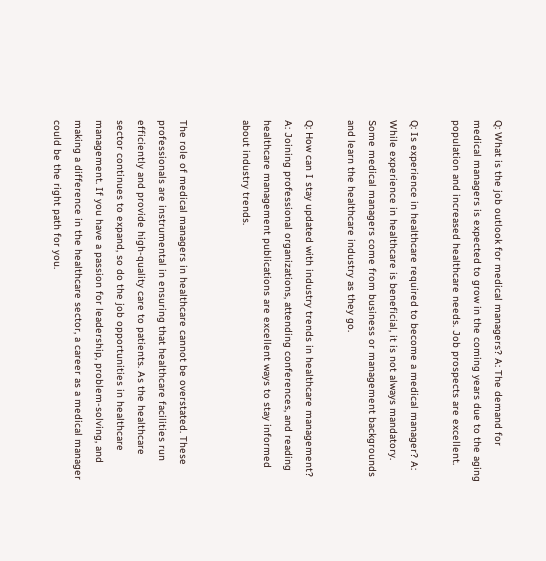Q: What is the job outlook for medical managers? A: The demand for medical managers is expected to grow in the coming years due to the aging population and increased healthcare needs. Job prospects are excellent.

Q: Is experience in healthcare required to become a medical manager? A: While experience in healthcare is beneficial, it is not always mandatory. Some medical managers come from business or management backgrounds and learn the healthcare industry as they go.

Q: How can I stay updated with industry trends in healthcare management? A: Joining professional organizations, attending conferences, and reading healthcare management publications are excellent ways to stay informed about industry trends.


The role of medical managers in healthcare cannot be overstated. These professionals are instrumental in ensuring that healthcare facilities run efficiently and provide high-quality care to patients. As the healthcare sector continues to expand, so do the job opportunities in healthcare management. If you have a passion for leadership, problem-solving, and making a difference in the healthcare sector, a career as a medical manager could be the right path for you.